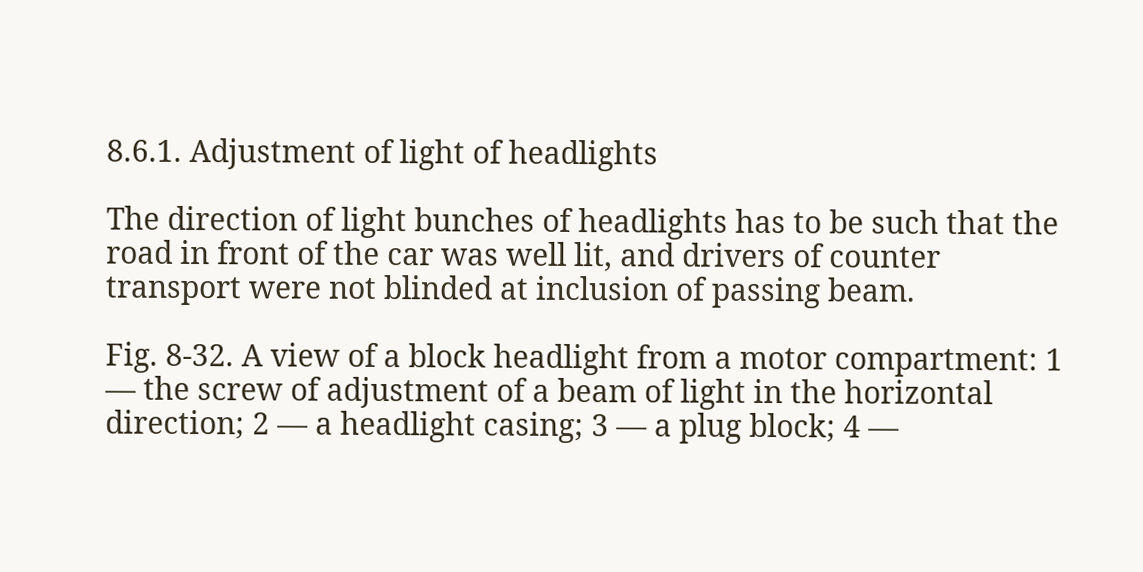8.6.1. Adjustment of light of headlights

The direction of light bunches of headlights has to be such that the road in front of the car was well lit, and drivers of counter transport were not blinded at inclusion of passing beam.

Fig. 8-32. A view of a block headlight from a motor compartment: 1 — the screw of adjustment of a beam of light in the horizontal direction; 2 — a headlight casing; 3 — a plug block; 4 —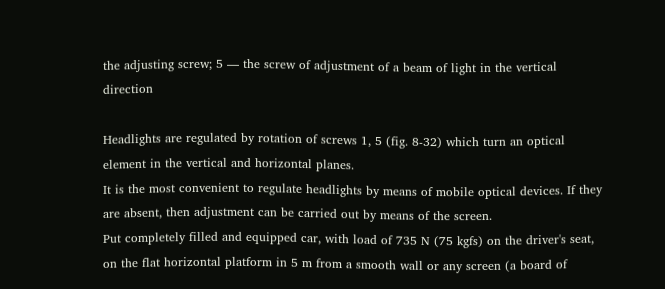the adjusting screw; 5 — the screw of adjustment of a beam of light in the vertical direction

Headlights are regulated by rotation of screws 1, 5 (fig. 8-32) which turn an optical element in the vertical and horizontal planes.
It is the most convenient to regulate headlights by means of mobile optical devices. If they are absent, then adjustment can be carried out by means of the screen.
Put completely filled and equipped car, with load of 735 N (75 kgfs) on the driver's seat, on the flat horizontal platform in 5 m from a smooth wall or any screen (a board of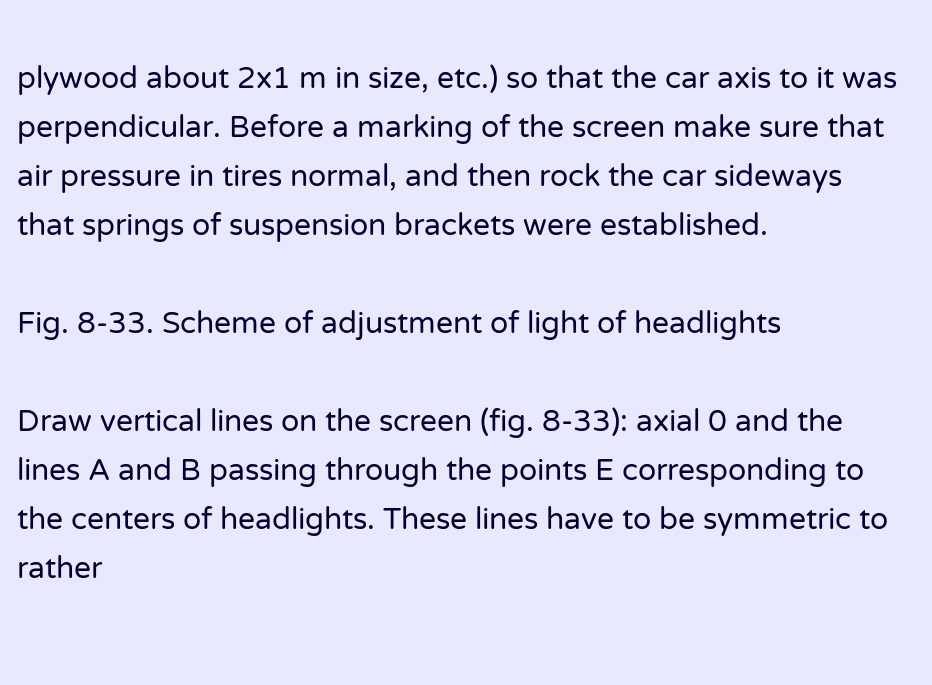plywood about 2x1 m in size, etc.) so that the car axis to it was perpendicular. Before a marking of the screen make sure that air pressure in tires normal, and then rock the car sideways that springs of suspension brackets were established.

Fig. 8-33. Scheme of adjustment of light of headlights

Draw vertical lines on the screen (fig. 8-33): axial 0 and the lines A and B passing through the points E corresponding to the centers of headlights. These lines have to be symmetric to rather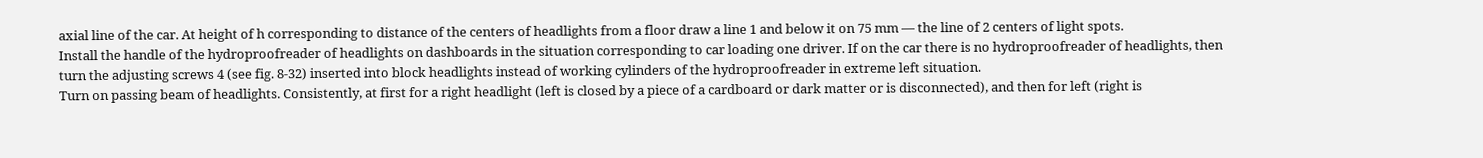axial line of the car. At height of h corresponding to distance of the centers of headlights from a floor draw a line 1 and below it on 75 mm — the line of 2 centers of light spots.
Install the handle of the hydroproofreader of headlights on dashboards in the situation corresponding to car loading one driver. If on the car there is no hydroproofreader of headlights, then turn the adjusting screws 4 (see fig. 8-32) inserted into block headlights instead of working cylinders of the hydroproofreader in extreme left situation.
Turn on passing beam of headlights. Consistently, at first for a right headlight (left is closed by a piece of a cardboard or dark matter or is disconnected), and then for left (right is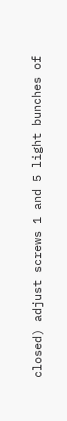closed) adjust screws 1 and 5 light bunches of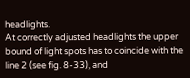headlights.
At correctly adjusted headlights the upper bound of light spots has to coincide with the line 2 (see fig. 8-33), and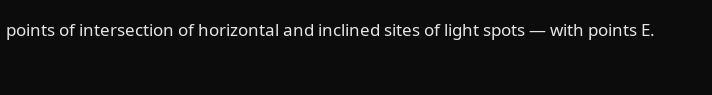points of intersection of horizontal and inclined sites of light spots — with points E.